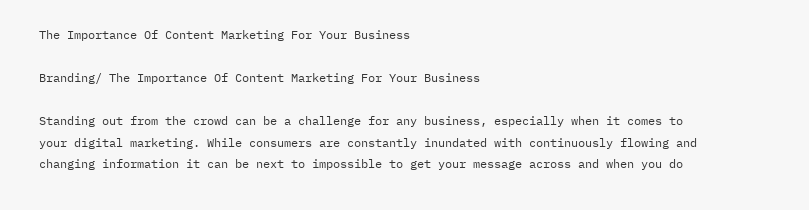The Importance Of Content Marketing For Your Business

Branding/ The Importance Of Content Marketing For Your Business

Standing out from the crowd can be a challenge for any business, especially when it comes to your digital marketing. While consumers are constantly inundated with continuously flowing and changing information it can be next to impossible to get your message across and when you do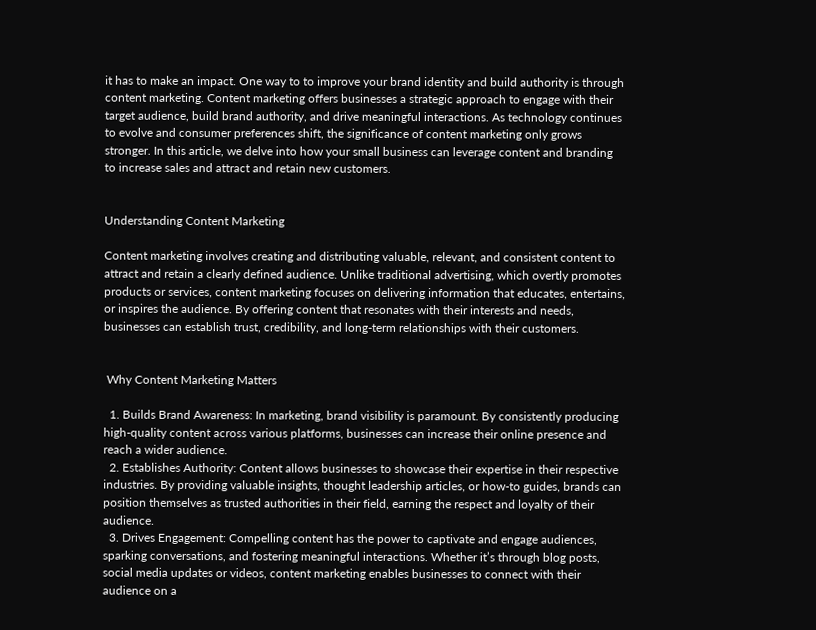it has to make an impact. One way to to improve your brand identity and build authority is through content marketing. Content marketing offers businesses a strategic approach to engage with their target audience, build brand authority, and drive meaningful interactions. As technology continues to evolve and consumer preferences shift, the significance of content marketing only grows stronger. In this article, we delve into how your small business can leverage content and branding to increase sales and attract and retain new customers.


Understanding Content Marketing

Content marketing involves creating and distributing valuable, relevant, and consistent content to attract and retain a clearly defined audience. Unlike traditional advertising, which overtly promotes products or services, content marketing focuses on delivering information that educates, entertains, or inspires the audience. By offering content that resonates with their interests and needs, businesses can establish trust, credibility, and long-term relationships with their customers.


 Why Content Marketing Matters

  1. Builds Brand Awareness: In marketing, brand visibility is paramount. By consistently producing high-quality content across various platforms, businesses can increase their online presence and reach a wider audience.
  2. Establishes Authority: Content allows businesses to showcase their expertise in their respective industries. By providing valuable insights, thought leadership articles, or how-to guides, brands can position themselves as trusted authorities in their field, earning the respect and loyalty of their audience.
  3. Drives Engagement: Compelling content has the power to captivate and engage audiences, sparking conversations, and fostering meaningful interactions. Whether it’s through blog posts, social media updates or videos, content marketing enables businesses to connect with their audience on a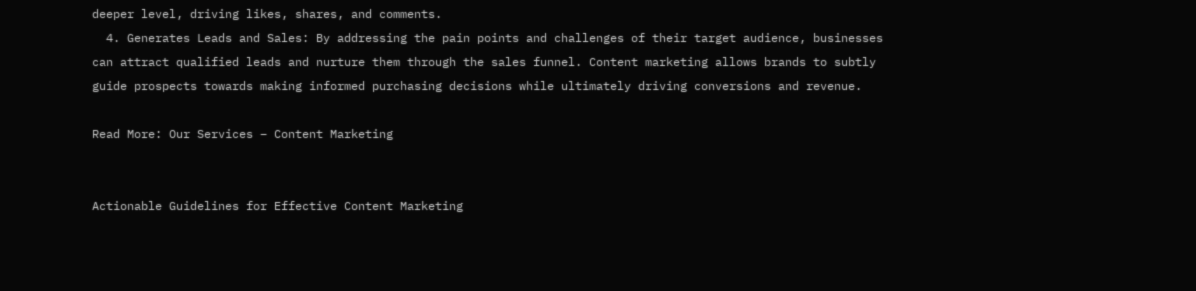deeper level, driving likes, shares, and comments.
  4. Generates Leads and Sales: By addressing the pain points and challenges of their target audience, businesses can attract qualified leads and nurture them through the sales funnel. Content marketing allows brands to subtly guide prospects towards making informed purchasing decisions while ultimately driving conversions and revenue.

Read More: Our Services – Content Marketing


Actionable Guidelines for Effective Content Marketing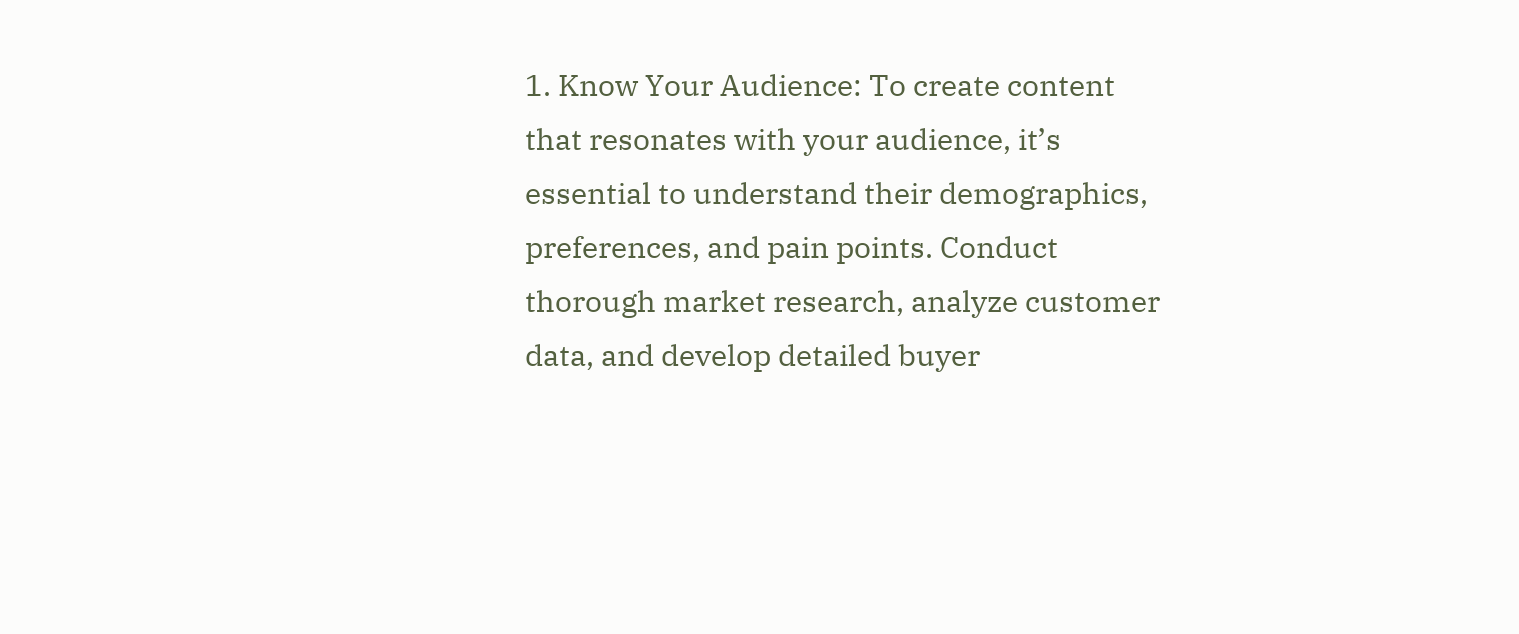1. Know Your Audience: To create content that resonates with your audience, it’s essential to understand their demographics, preferences, and pain points. Conduct thorough market research, analyze customer data, and develop detailed buyer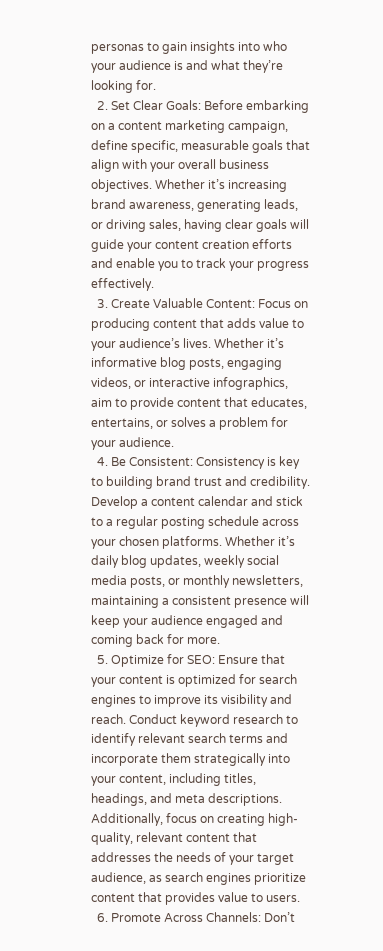personas to gain insights into who your audience is and what they’re looking for.
  2. Set Clear Goals: Before embarking on a content marketing campaign, define specific, measurable goals that align with your overall business objectives. Whether it’s increasing brand awareness, generating leads, or driving sales, having clear goals will guide your content creation efforts and enable you to track your progress effectively.
  3. Create Valuable Content: Focus on producing content that adds value to your audience’s lives. Whether it’s informative blog posts, engaging videos, or interactive infographics, aim to provide content that educates, entertains, or solves a problem for your audience.
  4. Be Consistent: Consistency is key to building brand trust and credibility. Develop a content calendar and stick to a regular posting schedule across your chosen platforms. Whether it’s daily blog updates, weekly social media posts, or monthly newsletters, maintaining a consistent presence will keep your audience engaged and coming back for more.
  5. Optimize for SEO: Ensure that your content is optimized for search engines to improve its visibility and reach. Conduct keyword research to identify relevant search terms and incorporate them strategically into your content, including titles, headings, and meta descriptions. Additionally, focus on creating high-quality, relevant content that addresses the needs of your target audience, as search engines prioritize content that provides value to users.
  6. Promote Across Channels: Don’t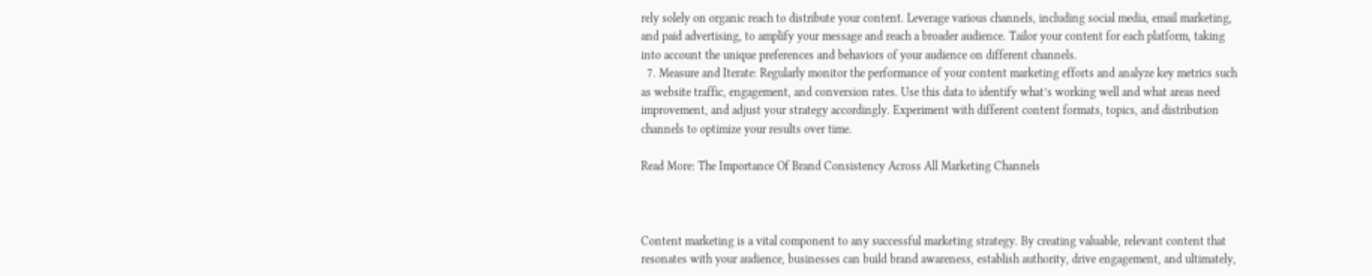rely solely on organic reach to distribute your content. Leverage various channels, including social media, email marketing, and paid advertising, to amplify your message and reach a broader audience. Tailor your content for each platform, taking into account the unique preferences and behaviors of your audience on different channels.
  7. Measure and Iterate: Regularly monitor the performance of your content marketing efforts and analyze key metrics such as website traffic, engagement, and conversion rates. Use this data to identify what’s working well and what areas need improvement, and adjust your strategy accordingly. Experiment with different content formats, topics, and distribution channels to optimize your results over time.

Read More: The Importance Of Brand Consistency Across All Marketing Channels



Content marketing is a vital component to any successful marketing strategy. By creating valuable, relevant content that resonates with your audience, businesses can build brand awareness, establish authority, drive engagement, and ultimately,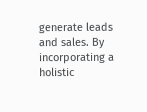generate leads and sales. By incorporating a holistic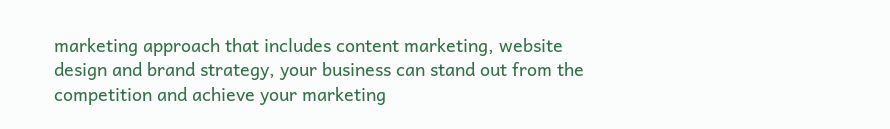marketing approach that includes content marketing, website design and brand strategy, your business can stand out from the competition and achieve your marketing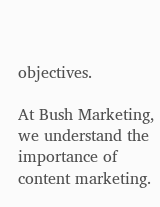objectives.

At Bush Marketing, we understand the importance of content marketing.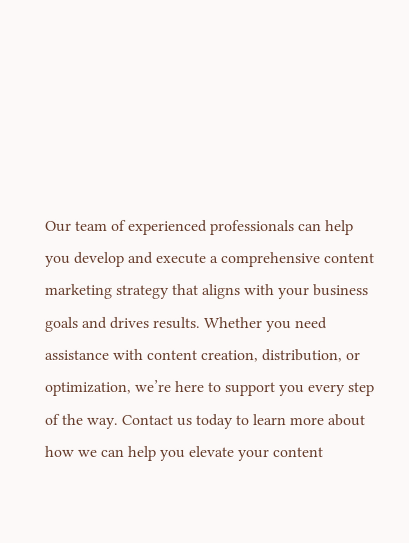Our team of experienced professionals can help you develop and execute a comprehensive content marketing strategy that aligns with your business goals and drives results. Whether you need assistance with content creation, distribution, or optimization, we’re here to support you every step of the way. Contact us today to learn more about how we can help you elevate your content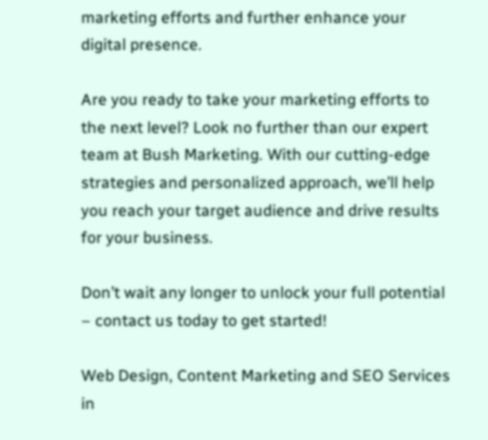marketing efforts and further enhance your digital presence.

Are you ready to take your marketing efforts to the next level? Look no further than our expert team at Bush Marketing. With our cutting-edge strategies and personalized approach, we’ll help you reach your target audience and drive results for your business.

Don’t wait any longer to unlock your full potential – contact us today to get started!

Web Design, Content Marketing and SEO Services in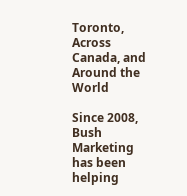Toronto, Across Canada, and Around the World

Since 2008, Bush Marketing has been helping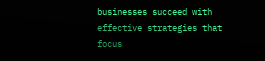businesses succeed with effective strategies that focus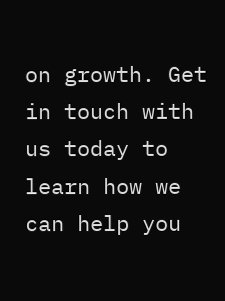on growth. Get in touch with us today to learn how we can help you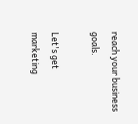reach your business goals.

Let's get marketing